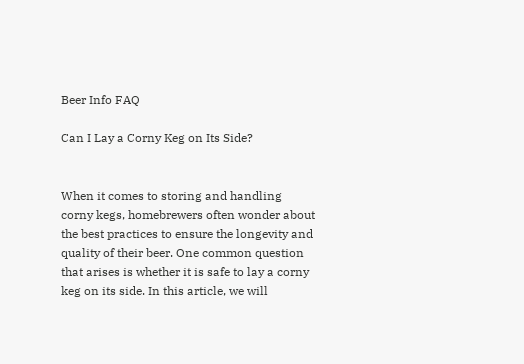Beer Info FAQ

Can I Lay a Corny Keg on Its Side?


When it comes to storing and handling corny kegs, homebrewers often wonder about the best practices to ensure the longevity and quality of their beer. One common question that arises is whether it is safe to lay a corny keg on its side. In this article, we will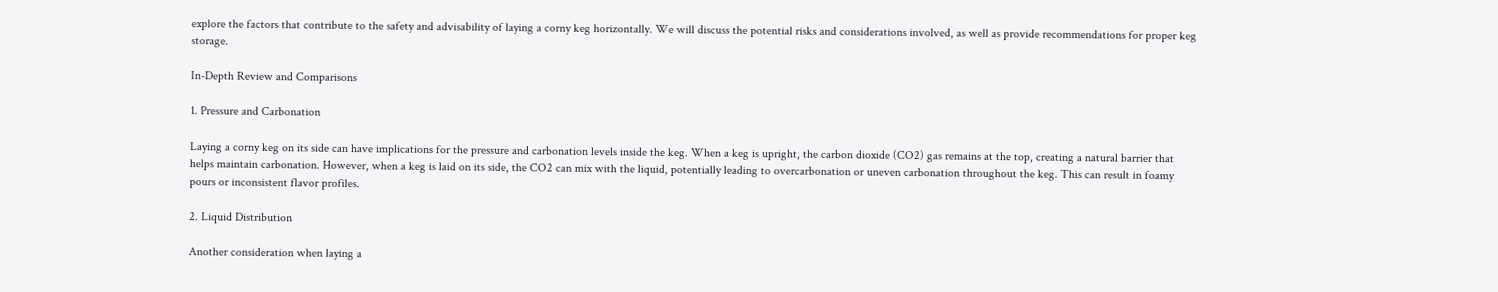explore the factors that contribute to the safety and advisability of laying a corny keg horizontally. We will discuss the potential risks and considerations involved, as well as provide recommendations for proper keg storage.

In-Depth Review and Comparisons

1. Pressure and Carbonation

Laying a corny keg on its side can have implications for the pressure and carbonation levels inside the keg. When a keg is upright, the carbon dioxide (CO2) gas remains at the top, creating a natural barrier that helps maintain carbonation. However, when a keg is laid on its side, the CO2 can mix with the liquid, potentially leading to overcarbonation or uneven carbonation throughout the keg. This can result in foamy pours or inconsistent flavor profiles.

2. Liquid Distribution

Another consideration when laying a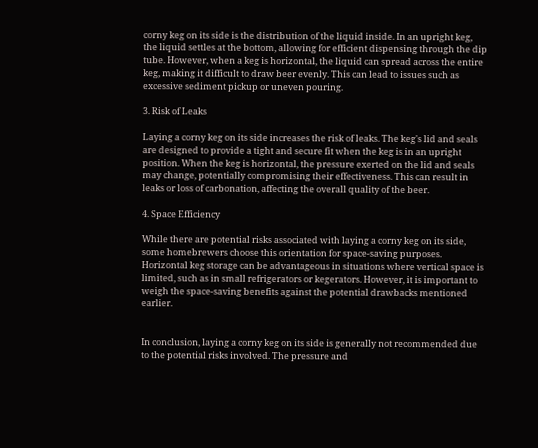corny keg on its side is the distribution of the liquid inside. In an upright keg, the liquid settles at the bottom, allowing for efficient dispensing through the dip tube. However, when a keg is horizontal, the liquid can spread across the entire keg, making it difficult to draw beer evenly. This can lead to issues such as excessive sediment pickup or uneven pouring.

3. Risk of Leaks

Laying a corny keg on its side increases the risk of leaks. The keg's lid and seals are designed to provide a tight and secure fit when the keg is in an upright position. When the keg is horizontal, the pressure exerted on the lid and seals may change, potentially compromising their effectiveness. This can result in leaks or loss of carbonation, affecting the overall quality of the beer.

4. Space Efficiency

While there are potential risks associated with laying a corny keg on its side, some homebrewers choose this orientation for space-saving purposes. Horizontal keg storage can be advantageous in situations where vertical space is limited, such as in small refrigerators or kegerators. However, it is important to weigh the space-saving benefits against the potential drawbacks mentioned earlier.


In conclusion, laying a corny keg on its side is generally not recommended due to the potential risks involved. The pressure and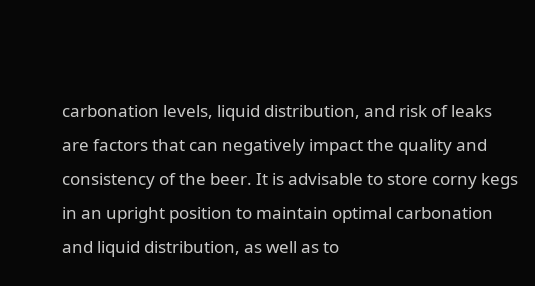carbonation levels, liquid distribution, and risk of leaks are factors that can negatively impact the quality and consistency of the beer. It is advisable to store corny kegs in an upright position to maintain optimal carbonation and liquid distribution, as well as to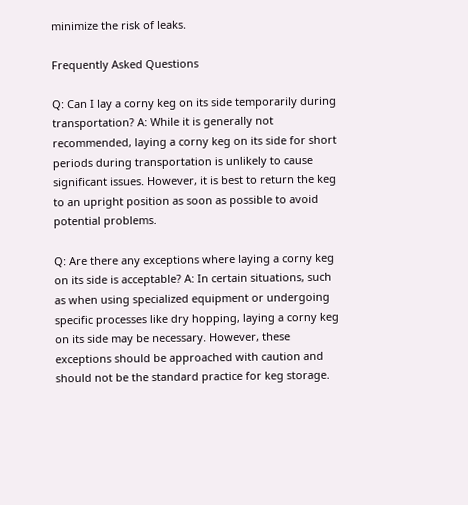minimize the risk of leaks.

Frequently Asked Questions

Q: Can I lay a corny keg on its side temporarily during transportation? A: While it is generally not recommended, laying a corny keg on its side for short periods during transportation is unlikely to cause significant issues. However, it is best to return the keg to an upright position as soon as possible to avoid potential problems.

Q: Are there any exceptions where laying a corny keg on its side is acceptable? A: In certain situations, such as when using specialized equipment or undergoing specific processes like dry hopping, laying a corny keg on its side may be necessary. However, these exceptions should be approached with caution and should not be the standard practice for keg storage.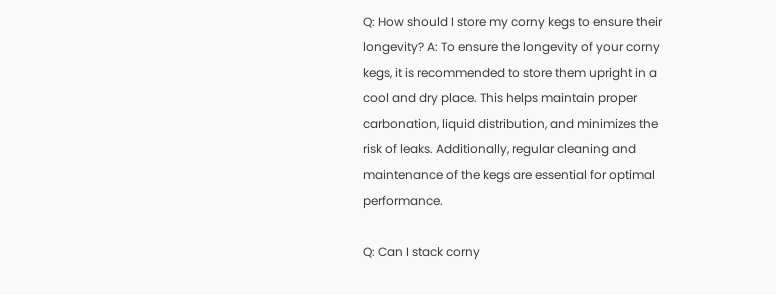Q: How should I store my corny kegs to ensure their longevity? A: To ensure the longevity of your corny kegs, it is recommended to store them upright in a cool and dry place. This helps maintain proper carbonation, liquid distribution, and minimizes the risk of leaks. Additionally, regular cleaning and maintenance of the kegs are essential for optimal performance.

Q: Can I stack corny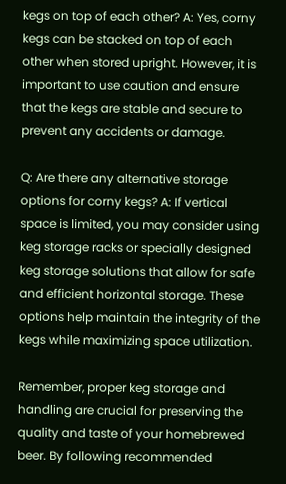kegs on top of each other? A: Yes, corny kegs can be stacked on top of each other when stored upright. However, it is important to use caution and ensure that the kegs are stable and secure to prevent any accidents or damage.

Q: Are there any alternative storage options for corny kegs? A: If vertical space is limited, you may consider using keg storage racks or specially designed keg storage solutions that allow for safe and efficient horizontal storage. These options help maintain the integrity of the kegs while maximizing space utilization.

Remember, proper keg storage and handling are crucial for preserving the quality and taste of your homebrewed beer. By following recommended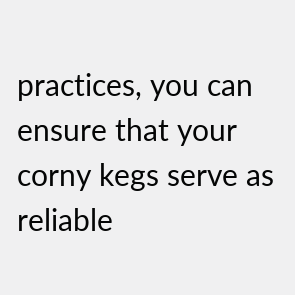practices, you can ensure that your corny kegs serve as reliable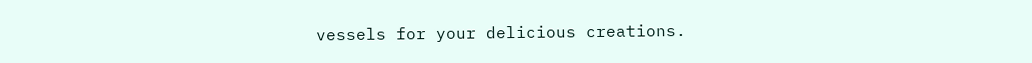vessels for your delicious creations.